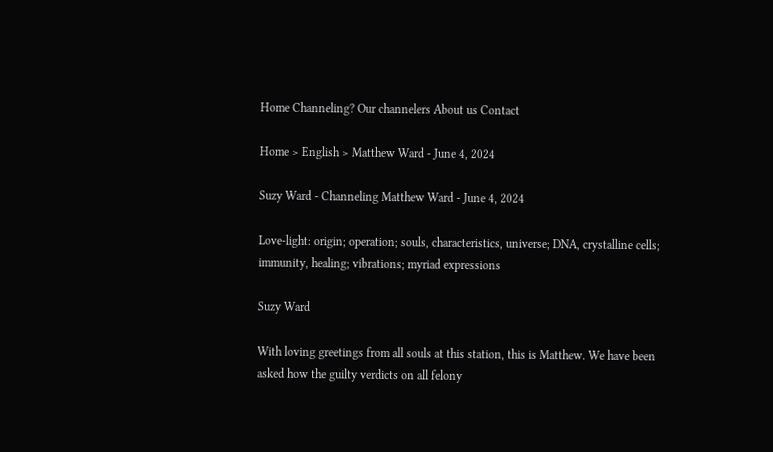Home Channeling? Our channelers About us Contact

Home > English > Matthew Ward - June 4, 2024

Suzy Ward - Channeling Matthew Ward - June 4, 2024

Love-light: origin; operation; souls, characteristics, universe; DNA, crystalline cells; immunity, healing; vibrations; myriad expressions

Suzy Ward

With loving greetings from all souls at this station, this is Matthew. We have been asked how the guilty verdicts on all felony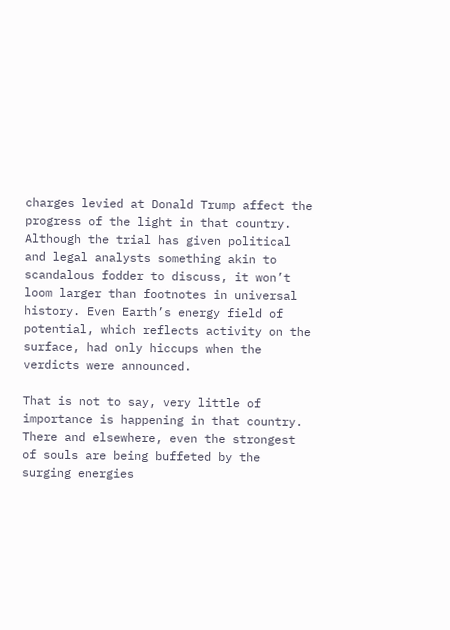charges levied at Donald Trump affect the progress of the light in that country. Although the trial has given political and legal analysts something akin to scandalous fodder to discuss, it won’t loom larger than footnotes in universal history. Even Earth’s energy field of potential, which reflects activity on the surface, had only hiccups when the verdicts were announced.

That is not to say, very little of importance is happening in that country. There and elsewhere, even the strongest of souls are being buffeted by the surging energies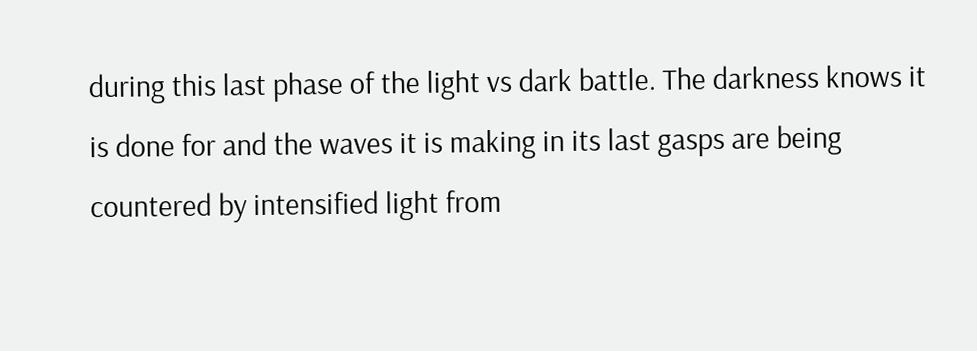during this last phase of the light vs dark battle. The darkness knows it is done for and the waves it is making in its last gasps are being countered by intensified light from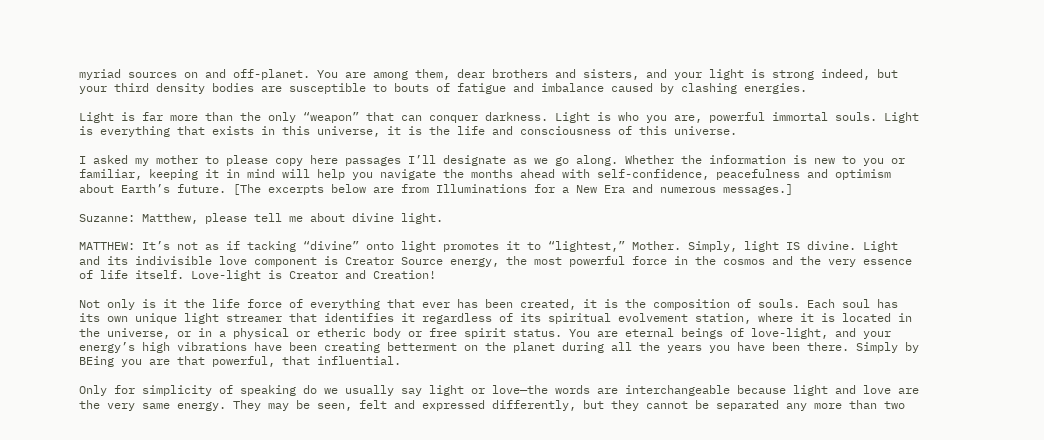myriad sources on and off-planet. You are among them, dear brothers and sisters, and your light is strong indeed, but your third density bodies are susceptible to bouts of fatigue and imbalance caused by clashing energies.

Light is far more than the only “weapon” that can conquer darkness. Light is who you are, powerful immortal souls. Light is everything that exists in this universe, it is the life and consciousness of this universe.

I asked my mother to please copy here passages I’ll designate as we go along. Whether the information is new to you or familiar, keeping it in mind will help you navigate the months ahead with self-confidence, peacefulness and optimism about Earth’s future. [The excerpts below are from Illuminations for a New Era and numerous messages.]

Suzanne: Matthew, please tell me about divine light.

MATTHEW: It’s not as if tacking “divine” onto light promotes it to “lightest,” Mother. Simply, light IS divine. Light and its indivisible love component is Creator Source energy, the most powerful force in the cosmos and the very essence of life itself. Love-light is Creator and Creation!

Not only is it the life force of everything that ever has been created, it is the composition of souls. Each soul has its own unique light streamer that identifies it regardless of its spiritual evolvement station, where it is located in the universe, or in a physical or etheric body or free spirit status. You are eternal beings of love-light, and your energy’s high vibrations have been creating betterment on the planet during all the years you have been there. Simply by BEing you are that powerful, that influential.

Only for simplicity of speaking do we usually say light or love—the words are interchangeable because light and love are the very same energy. They may be seen, felt and expressed differently, but they cannot be separated any more than two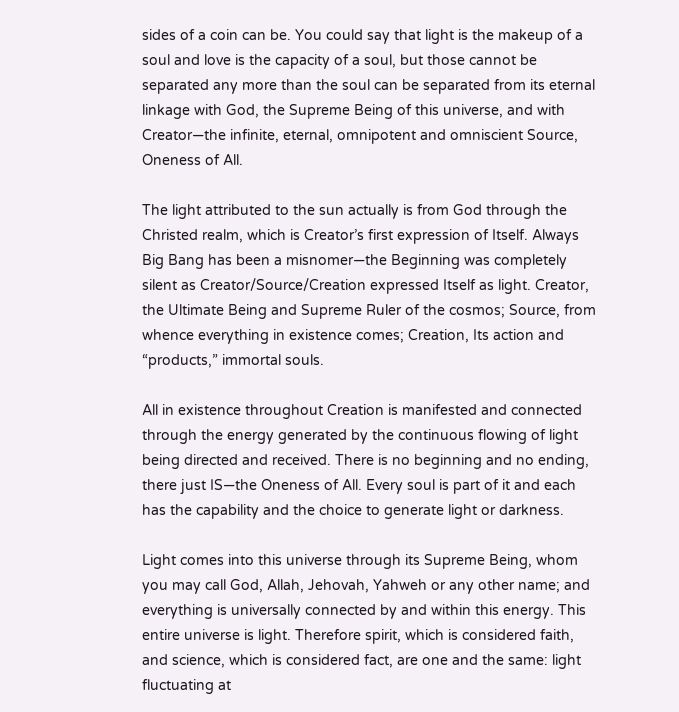sides of a coin can be. You could say that light is the makeup of a soul and love is the capacity of a soul, but those cannot be separated any more than the soul can be separated from its eternal linkage with God, the Supreme Being of this universe, and with Creator—the infinite, eternal, omnipotent and omniscient Source, Oneness of All.

The light attributed to the sun actually is from God through the Christed realm, which is Creator’s first expression of Itself. Always Big Bang has been a misnomer—the Beginning was completely silent as Creator/Source/Creation expressed Itself as light. Creator, the Ultimate Being and Supreme Ruler of the cosmos; Source, from whence everything in existence comes; Creation, Its action and “products,” immortal souls.

All in existence throughout Creation is manifested and connected through the energy generated by the continuous flowing of light being directed and received. There is no beginning and no ending, there just IS—the Oneness of All. Every soul is part of it and each has the capability and the choice to generate light or darkness.

Light comes into this universe through its Supreme Being, whom you may call God, Allah, Jehovah, Yahweh or any other name; and everything is universally connected by and within this energy. This entire universe is light. Therefore spirit, which is considered faith, and science, which is considered fact, are one and the same: light fluctuating at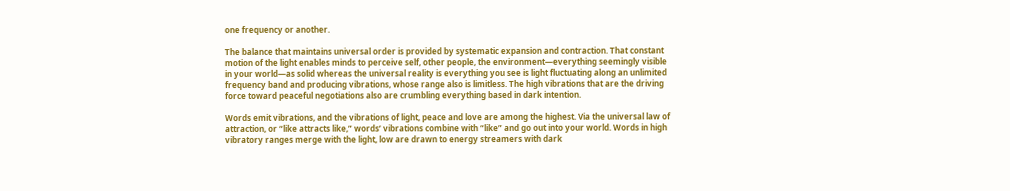one frequency or another.

The balance that maintains universal order is provided by systematic expansion and contraction. That constant motion of the light enables minds to perceive self, other people, the environment—everything seemingly visible in your world—as solid whereas the universal reality is everything you see is light fluctuating along an unlimited frequency band and producing vibrations, whose range also is limitless. The high vibrations that are the driving force toward peaceful negotiations also are crumbling everything based in dark intention.

Words emit vibrations, and the vibrations of light, peace and love are among the highest. Via the universal law of attraction, or “like attracts like,” words’ vibrations combine with “like” and go out into your world. Words in high vibratory ranges merge with the light, low are drawn to energy streamers with dark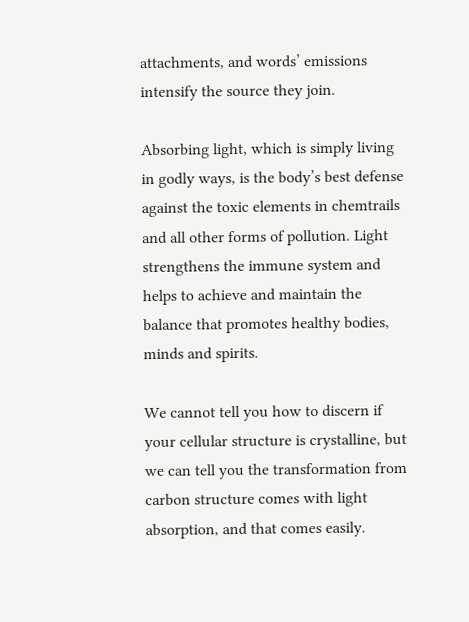attachments, and words’ emissions intensify the source they join.

Absorbing light, which is simply living in godly ways, is the body’s best defense against the toxic elements in chemtrails and all other forms of pollution. Light strengthens the immune system and helps to achieve and maintain the balance that promotes healthy bodies, minds and spirits.

We cannot tell you how to discern if your cellular structure is crystalline, but we can tell you the transformation from carbon structure comes with light absorption, and that comes easily.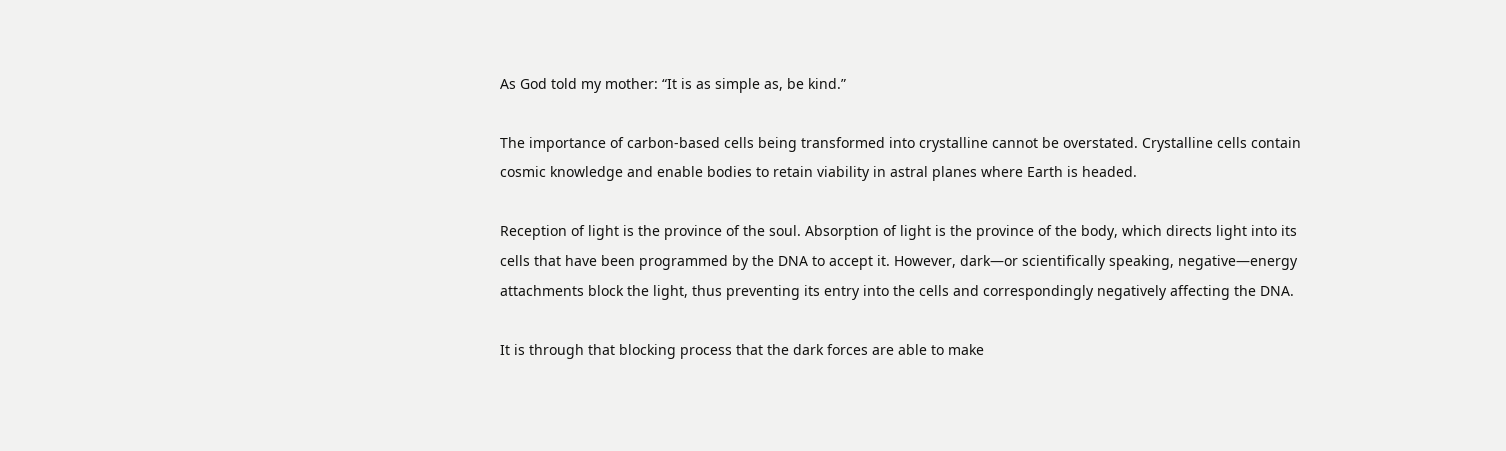As God told my mother: “It is as simple as, be kind.”

The importance of carbon-based cells being transformed into crystalline cannot be overstated. Crystalline cells contain cosmic knowledge and enable bodies to retain viability in astral planes where Earth is headed.

Reception of light is the province of the soul. Absorption of light is the province of the body, which directs light into its cells that have been programmed by the DNA to accept it. However, dark—or scientifically speaking, negative—energy attachments block the light, thus preventing its entry into the cells and correspondingly negatively affecting the DNA.

It is through that blocking process that the dark forces are able to make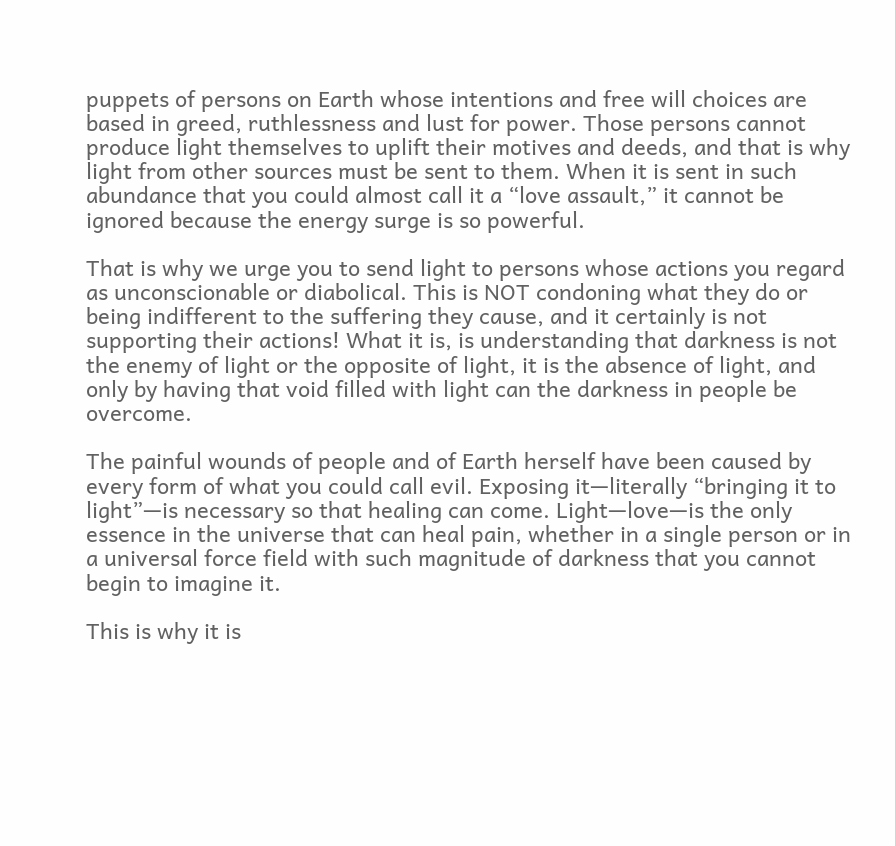puppets of persons on Earth whose intentions and free will choices are based in greed, ruthlessness and lust for power. Those persons cannot produce light themselves to uplift their motives and deeds, and that is why light from other sources must be sent to them. When it is sent in such abundance that you could almost call it a “love assault,” it cannot be ignored because the energy surge is so powerful.

That is why we urge you to send light to persons whose actions you regard as unconscionable or diabolical. This is NOT condoning what they do or being indifferent to the suffering they cause, and it certainly is not supporting their actions! What it is, is understanding that darkness is not the enemy of light or the opposite of light, it is the absence of light, and only by having that void filled with light can the darkness in people be overcome.

The painful wounds of people and of Earth herself have been caused by every form of what you could call evil. Exposing it—literally “bringing it to light”—is necessary so that healing can come. Light—love—is the only essence in the universe that can heal pain, whether in a single person or in a universal force field with such magnitude of darkness that you cannot begin to imagine it.

This is why it is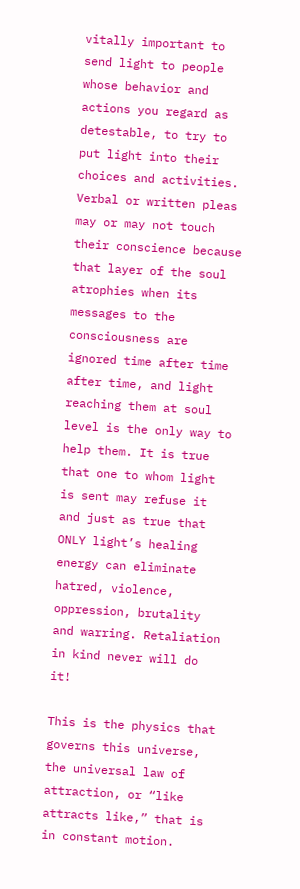vitally important to send light to people whose behavior and actions you regard as detestable, to try to put light into their choices and activities. Verbal or written pleas may or may not touch their conscience because that layer of the soul atrophies when its messages to the consciousness are ignored time after time after time, and light reaching them at soul level is the only way to help them. It is true that one to whom light is sent may refuse it and just as true that ONLY light’s healing energy can eliminate hatred, violence, oppression, brutality and warring. Retaliation in kind never will do it!

This is the physics that governs this universe, the universal law of attraction, or “like attracts like,” that is in constant motion.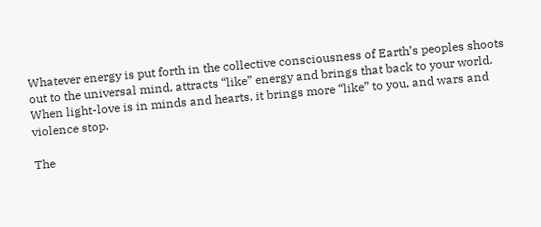Whatever energy is put forth in the collective consciousness of Earth’s peoples shoots out to the universal mind, attracts “like” energy and brings that back to your world. When light-love is in minds and hearts, it brings more “like” to you, and wars and violence stop.

The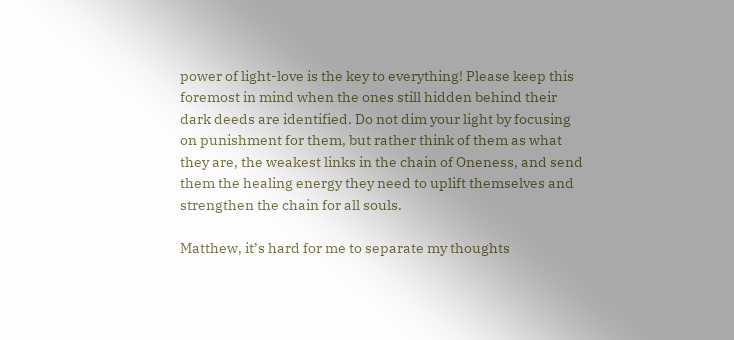power of light-love is the key to everything! Please keep this foremost in mind when the ones still hidden behind their dark deeds are identified. Do not dim your light by focusing on punishment for them, but rather think of them as what they are, the weakest links in the chain of Oneness, and send them the healing energy they need to uplift themselves and strengthen the chain for all souls.

Matthew, it’s hard for me to separate my thoughts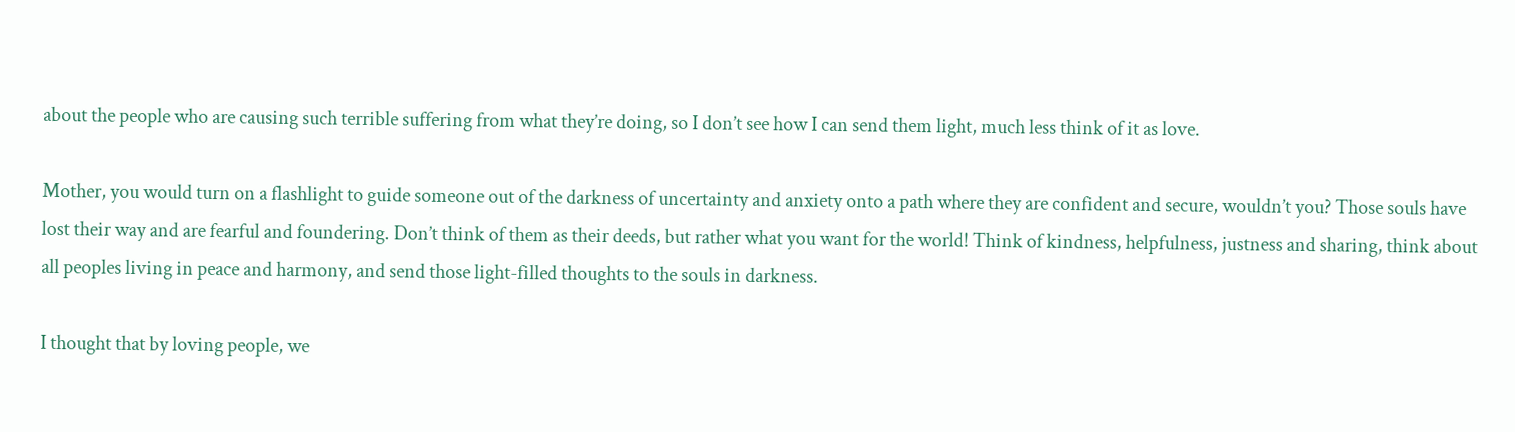about the people who are causing such terrible suffering from what they’re doing, so I don’t see how I can send them light, much less think of it as love.

Mother, you would turn on a flashlight to guide someone out of the darkness of uncertainty and anxiety onto a path where they are confident and secure, wouldn’t you? Those souls have lost their way and are fearful and foundering. Don’t think of them as their deeds, but rather what you want for the world! Think of kindness, helpfulness, justness and sharing, think about all peoples living in peace and harmony, and send those light-filled thoughts to the souls in darkness.

I thought that by loving people, we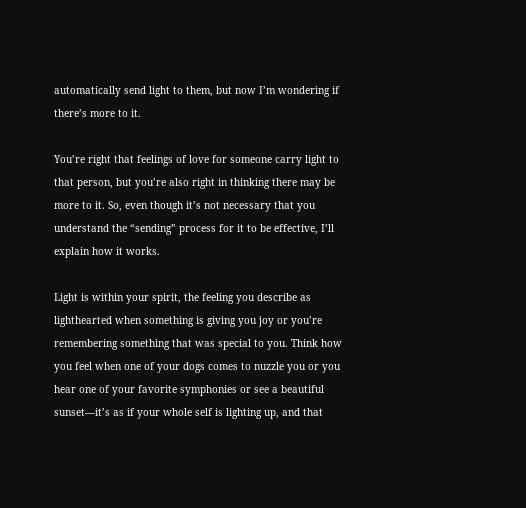automatically send light to them, but now I’m wondering if there’s more to it.

You’re right that feelings of love for someone carry light to that person, but you’re also right in thinking there may be more to it. So, even though it’s not necessary that you understand the “sending” process for it to be effective, I’ll explain how it works.

Light is within your spirit, the feeling you describe as lighthearted when something is giving you joy or you’re remembering something that was special to you. Think how you feel when one of your dogs comes to nuzzle you or you hear one of your favorite symphonies or see a beautiful sunset—it’s as if your whole self is lighting up, and that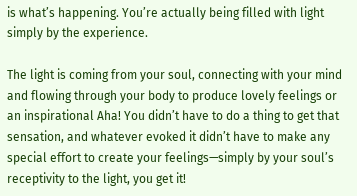is what’s happening. You’re actually being filled with light simply by the experience.

The light is coming from your soul, connecting with your mind and flowing through your body to produce lovely feelings or an inspirational Aha! You didn’t have to do a thing to get that sensation, and whatever evoked it didn’t have to make any special effort to create your feelings—simply by your soul’s receptivity to the light, you get it!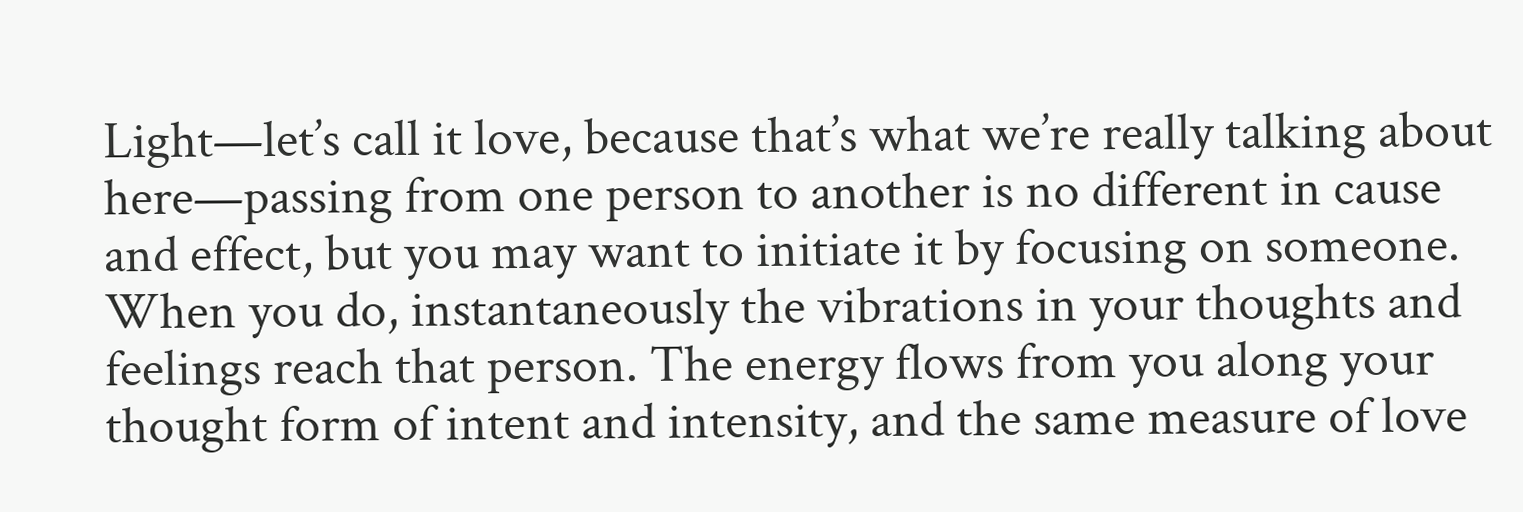Light—let’s call it love, because that’s what we’re really talking about here—passing from one person to another is no different in cause and effect, but you may want to initiate it by focusing on someone. When you do, instantaneously the vibrations in your thoughts and feelings reach that person. The energy flows from you along your thought form of intent and intensity, and the same measure of love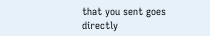that you sent goes directly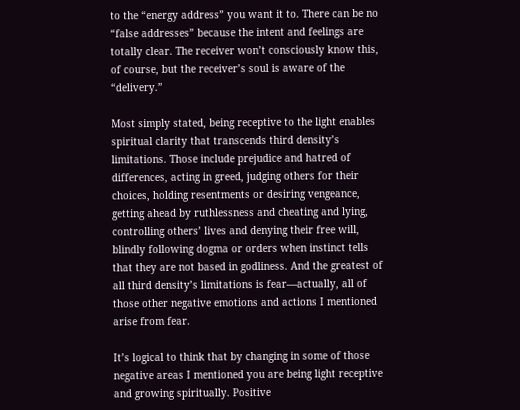to the “energy address” you want it to. There can be no “false addresses” because the intent and feelings are totally clear. The receiver won’t consciously know this, of course, but the receiver’s soul is aware of the “delivery.”

Most simply stated, being receptive to the light enables spiritual clarity that transcends third density’s limitations. Those include prejudice and hatred of differences, acting in greed, judging others for their choices, holding resentments or desiring vengeance, getting ahead by ruthlessness and cheating and lying, controlling others’ lives and denying their free will, blindly following dogma or orders when instinct tells that they are not based in godliness. And the greatest of all third density’s limitations is fear—actually, all of those other negative emotions and actions I mentioned arise from fear.

It’s logical to think that by changing in some of those negative areas I mentioned you are being light receptive and growing spiritually. Positive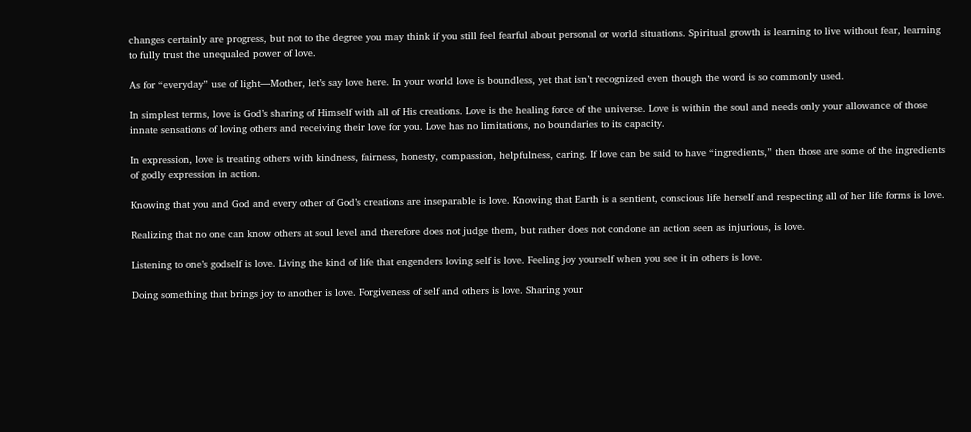changes certainly are progress, but not to the degree you may think if you still feel fearful about personal or world situations. Spiritual growth is learning to live without fear, learning to fully trust the unequaled power of love.

As for “everyday” use of light—Mother, let’s say love here. In your world love is boundless, yet that isn’t recognized even though the word is so commonly used.

In simplest terms, love is God’s sharing of Himself with all of His creations. Love is the healing force of the universe. Love is within the soul and needs only your allowance of those innate sensations of loving others and receiving their love for you. Love has no limitations, no boundaries to its capacity.

In expression, love is treating others with kindness, fairness, honesty, compassion, helpfulness, caring. If love can be said to have “ingredients,” then those are some of the ingredients of godly expression in action.

Knowing that you and God and every other of God’s creations are inseparable is love. Knowing that Earth is a sentient, conscious life herself and respecting all of her life forms is love.

Realizing that no one can know others at soul level and therefore does not judge them, but rather does not condone an action seen as injurious, is love.

Listening to one’s godself is love. Living the kind of life that engenders loving self is love. Feeling joy yourself when you see it in others is love.

Doing something that brings joy to another is love. Forgiveness of self and others is love. Sharing your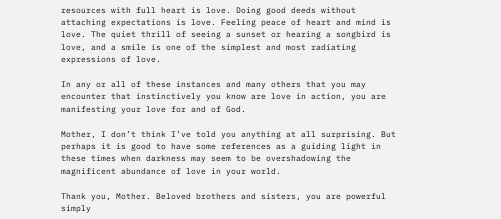resources with full heart is love. Doing good deeds without attaching expectations is love. Feeling peace of heart and mind is love. The quiet thrill of seeing a sunset or hearing a songbird is love, and a smile is one of the simplest and most radiating expressions of love.

In any or all of these instances and many others that you may encounter that instinctively you know are love in action, you are manifesting your love for and of God.

Mother, I don’t think I’ve told you anything at all surprising. But perhaps it is good to have some references as a guiding light in these times when darkness may seem to be overshadowing the magnificent abundance of love in your world.

Thank you, Mother. Beloved brothers and sisters, you are powerful simply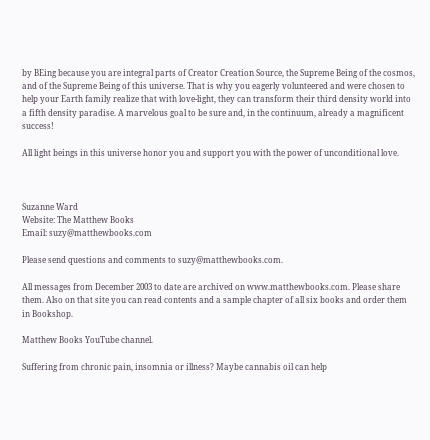by BEing because you are integral parts of Creator Creation Source, the Supreme Being of the cosmos, and of the Supreme Being of this universe. That is why you eagerly volunteered and were chosen to help your Earth family realize that with love-light, they can transform their third density world into a fifth density paradise. A marvelous goal to be sure and, in the continuum, already a magnificent success!

All light beings in this universe honor you and support you with the power of unconditional love.



Suzanne Ward
Website: The Matthew Books
Email: suzy@matthewbooks.com

Please send questions and comments to suzy@matthewbooks.com.

All messages from December 2003 to date are archived on www.matthewbooks.com. Please share them. Also on that site you can read contents and a sample chapter of all six books and order them in Bookshop.

Matthew Books YouTube channel.

Suffering from chronic pain, insomnia or illness? Maybe cannabis oil can help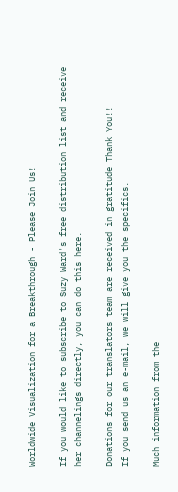Worldwide Visualization for a Breakthrough - Please Join Us!

If you would like to subscribe to Suzy Ward's free distribution list and receive her channelings directly, you can do this here.

Donations for our translators team are received in gratitude Thank You!!
If you send us an e-mail, we will give you the specifics.

Much information from the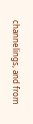channelings, and from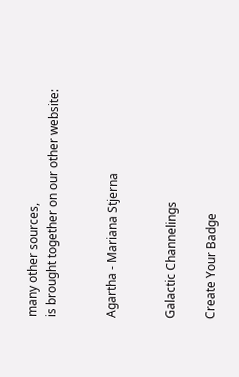many other sources,
is brought together on our other website:


Agartha - Mariana Stjerna


Galactic Channelings

Create Your Badge